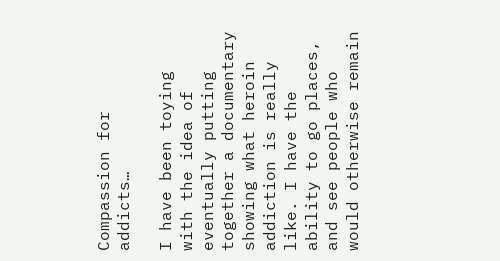Compassion for addicts…

I have been toying with the idea of eventually putting together a documentary showing what heroin addiction is really like. I have the ability to go places, and see people who would otherwise remain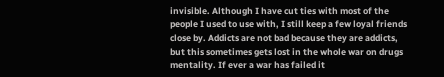invisible. Although I have cut ties with most of the people I used to use with, I still keep a few loyal friends close by. Addicts are not bad because they are addicts, but this sometimes gets lost in the whole war on drugs mentality. If ever a war has failed it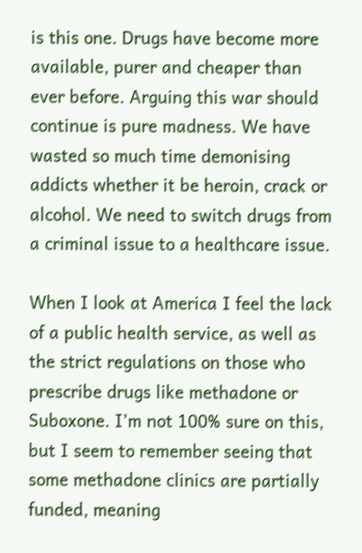is this one. Drugs have become more available, purer and cheaper than ever before. Arguing this war should continue is pure madness. We have wasted so much time demonising addicts whether it be heroin, crack or alcohol. We need to switch drugs from a criminal issue to a healthcare issue.

When I look at America I feel the lack of a public health service, as well as the strict regulations on those who prescribe drugs like methadone or Suboxone. I’m not 100% sure on this, but I seem to remember seeing that some methadone clinics are partially funded, meaning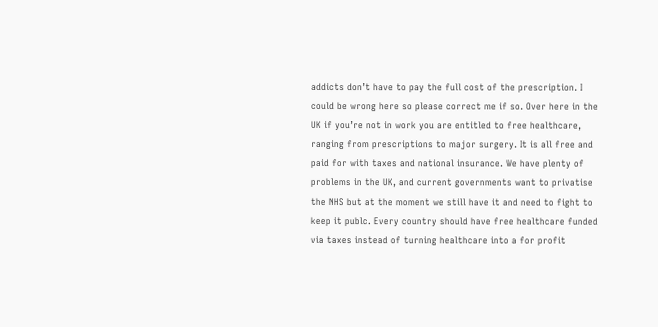addicts don’t have to pay the full cost of the prescription. I could be wrong here so please correct me if so. Over here in the UK if you’re not in work you are entitled to free healthcare, ranging from prescriptions to major surgery. It is all free and paid for with taxes and national insurance. We have plenty of problems in the UK, and current governments want to privatise the NHS but at the moment we still have it and need to fight to keep it publc. Every country should have free healthcare funded via taxes instead of turning healthcare into a for profit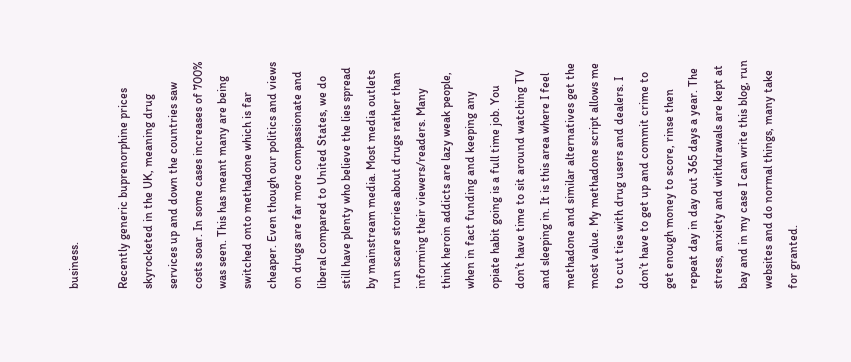business.

Recently generic buprenorphine prices skyrocketed in the UK, meaning drug services up and down the countries saw costs soar. In some cases increases of 700% was seen. This has meant many are being switched onto methadone which is far cheaper. Even though our politics and views on drugs are far more compassionate and liberal compared to United States, we do still have plenty who believe the lies spread by mainstream media. Most media outlets run scare stories about drugs rather than informing their viewers/readers. Many think heroin addicts are lazy weak people, when in fact funding and keeping any opiate habit going is a full time job. You don’t have time to sit around watching TV and sleeping in. It is this area where I feel methadone and similar alternatives get the most value. My methadone script allows me to cut ties with drug users and dealers. I don’t have to get up and commit crime to get enough money to score, rinse then repeat day in day out 365 days a year. The stress, anxiety and withdrawals are kept at bay and in my case I can write this blog, run websites and do normal things, many take for granted.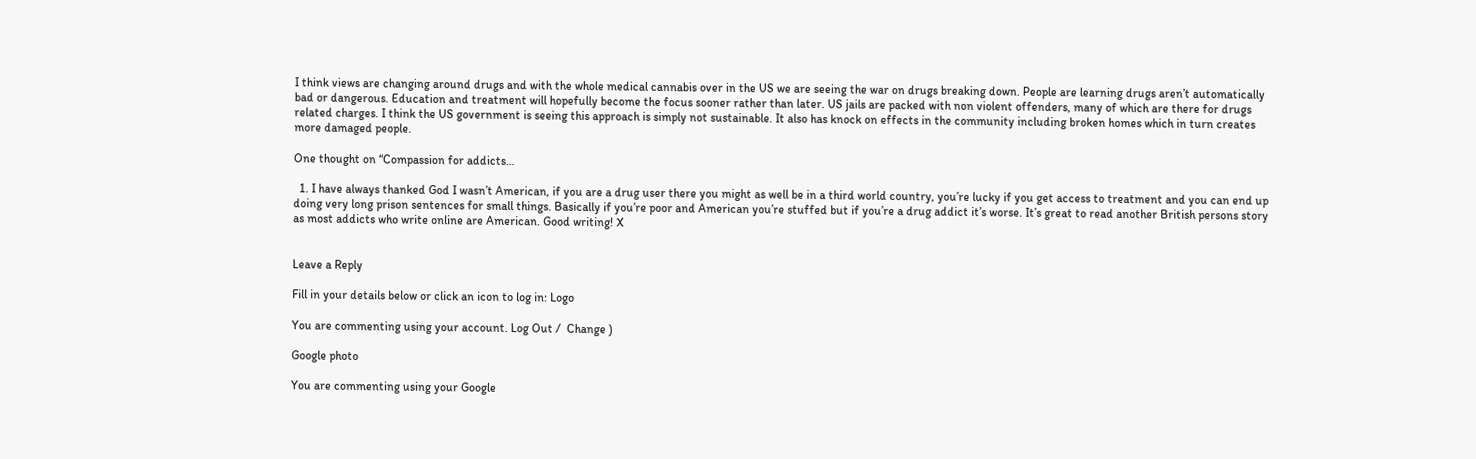I think views are changing around drugs and with the whole medical cannabis over in the US we are seeing the war on drugs breaking down. People are learning drugs aren’t automatically bad or dangerous. Education and treatment will hopefully become the focus sooner rather than later. US jails are packed with non violent offenders, many of which are there for drugs related charges. I think the US government is seeing this approach is simply not sustainable. It also has knock on effects in the community including broken homes which in turn creates more damaged people.

One thought on “Compassion for addicts…

  1. I have always thanked God I wasn’t American, if you are a drug user there you might as well be in a third world country, you’re lucky if you get access to treatment and you can end up doing very long prison sentences for small things. Basically if you’re poor and American you’re stuffed but if you’re a drug addict it’s worse. It’s great to read another British persons story as most addicts who write online are American. Good writing! X


Leave a Reply

Fill in your details below or click an icon to log in: Logo

You are commenting using your account. Log Out /  Change )

Google photo

You are commenting using your Google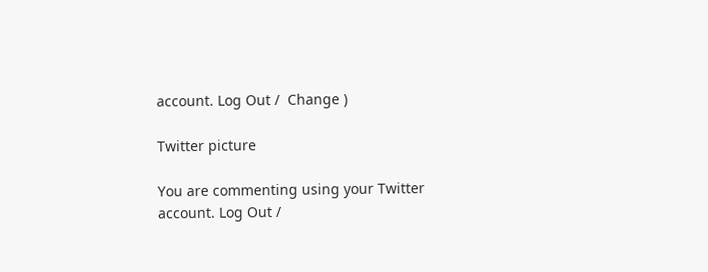account. Log Out /  Change )

Twitter picture

You are commenting using your Twitter account. Log Out /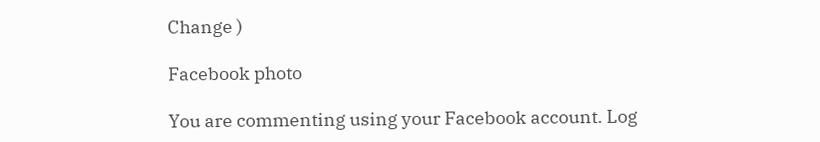Change )

Facebook photo

You are commenting using your Facebook account. Log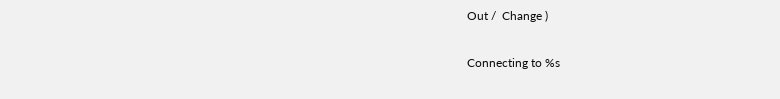Out /  Change )

Connecting to %s